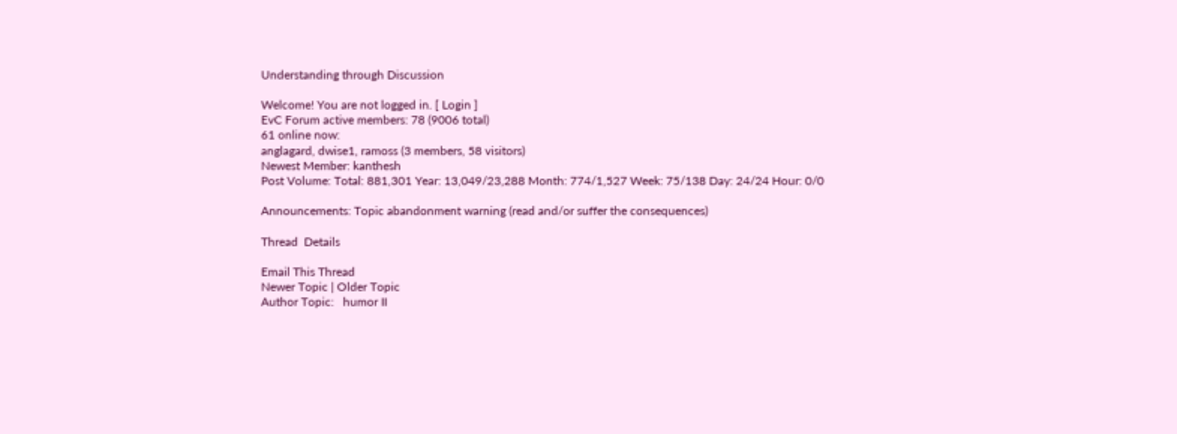Understanding through Discussion

Welcome! You are not logged in. [ Login ]
EvC Forum active members: 78 (9006 total)
61 online now:
anglagard, dwise1, ramoss (3 members, 58 visitors)
Newest Member: kanthesh
Post Volume: Total: 881,301 Year: 13,049/23,288 Month: 774/1,527 Week: 75/138 Day: 24/24 Hour: 0/0

Announcements: Topic abandonment warning (read and/or suffer the consequences)

Thread  Details

Email This Thread
Newer Topic | Older Topic
Author Topic:   humor II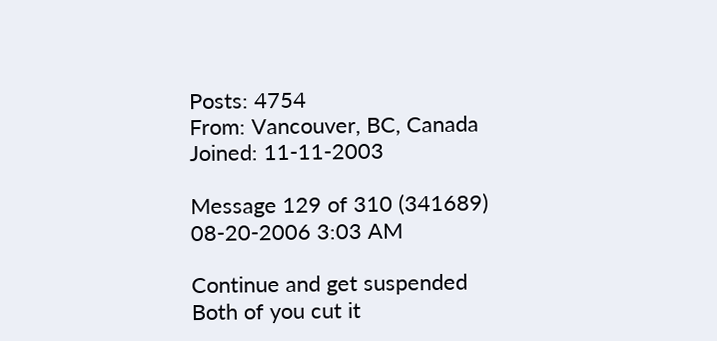Posts: 4754
From: Vancouver, BC, Canada
Joined: 11-11-2003

Message 129 of 310 (341689)
08-20-2006 3:03 AM

Continue and get suspended
Both of you cut it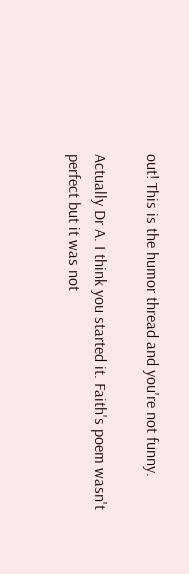out! This is the humor thread and you're not funny.

Actually Dr A. I think you started it. Faith's poem wasn't perfect but it was not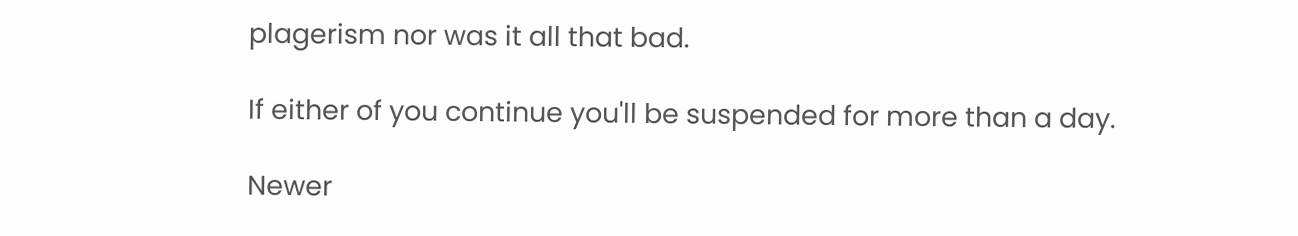plagerism nor was it all that bad.

If either of you continue you'll be suspended for more than a day.

Newer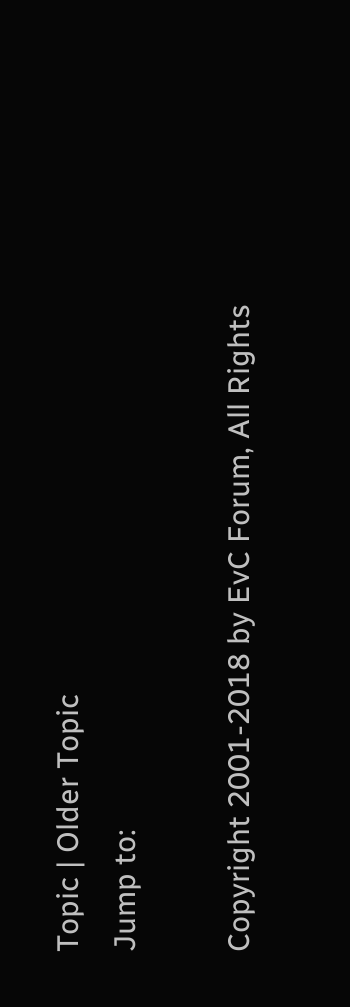Topic | Older Topic
Jump to:

Copyright 2001-2018 by EvC Forum, All Rights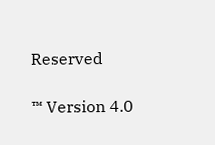Reserved

™ Version 4.0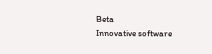Beta
Innovative software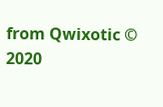from Qwixotic © 2020